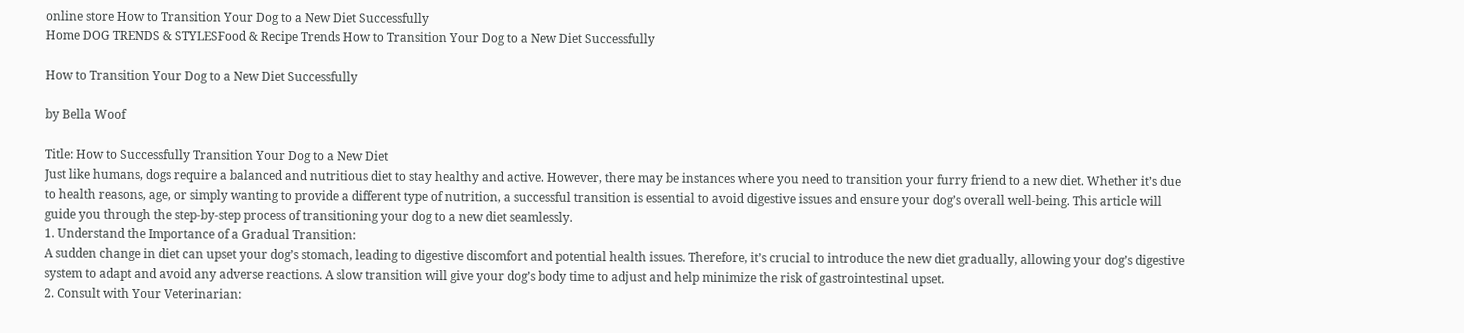online store How to Transition Your Dog to a New Diet Successfully
Home DOG TRENDS & STYLESFood & Recipe Trends How to Transition Your Dog to a New Diet Successfully

How to Transition Your Dog to a New Diet Successfully

by Bella Woof

Title: How to Successfully Transition Your Dog to a New Diet
Just like humans, dogs require a balanced and nutritious diet to stay healthy and active. However, there may be instances where you need to transition your furry friend to a new diet. Whether it’s due to health reasons, age, or simply wanting to provide a different type of nutrition, a successful transition is essential to avoid digestive issues and ensure your dog’s overall well-being. This article will guide you through the step-by-step process of transitioning your dog to a new diet seamlessly.
1. Understand the Importance of a Gradual Transition:
A sudden change in diet can upset your dog’s stomach, leading to digestive discomfort and potential health issues. Therefore, it’s crucial to introduce the new diet gradually, allowing your dog’s digestive system to adapt and avoid any adverse reactions. A slow transition will give your dog’s body time to adjust and help minimize the risk of gastrointestinal upset.
2. Consult with Your Veterinarian: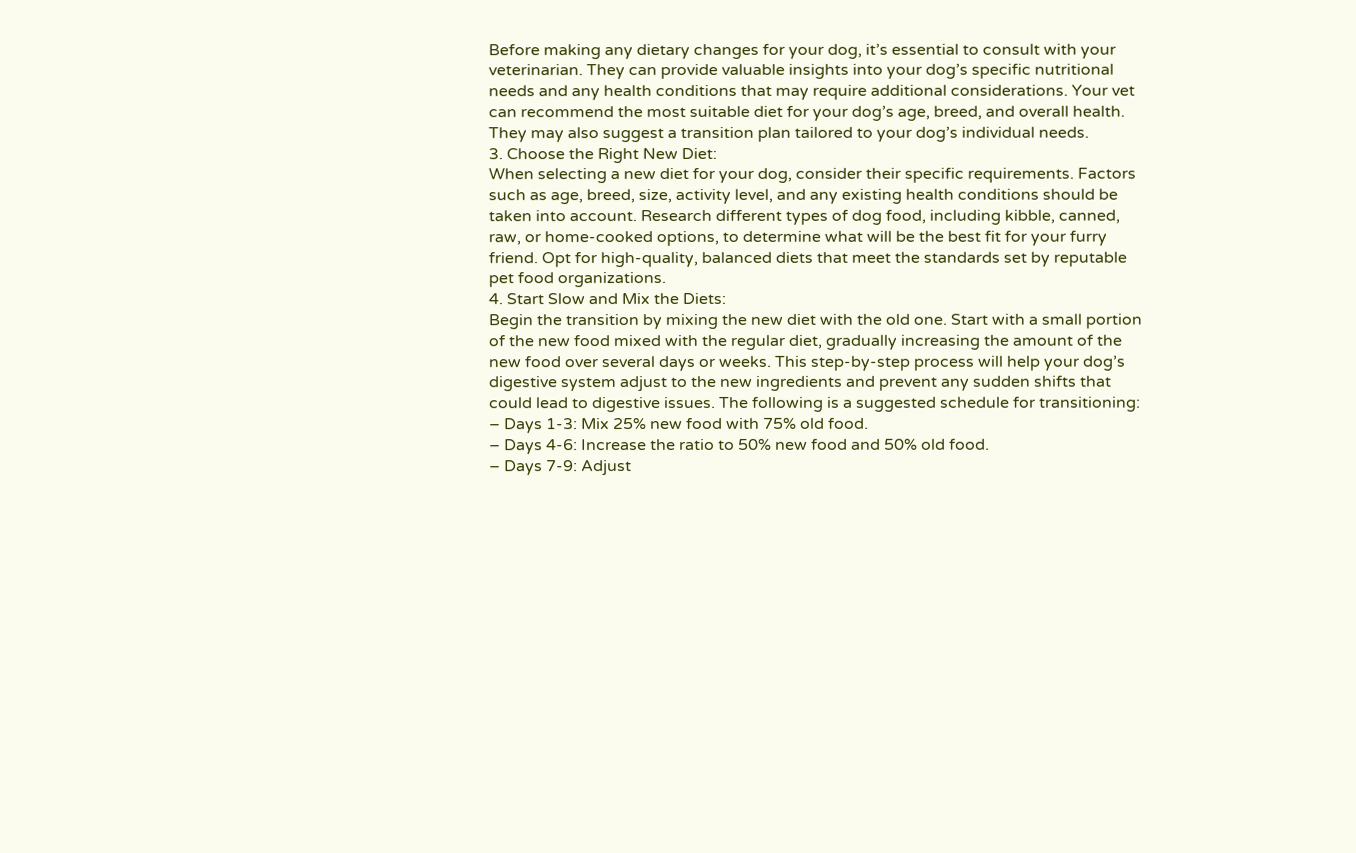Before making any dietary changes for your dog, it’s essential to consult with your veterinarian. They can provide valuable insights into your dog’s specific nutritional needs and any health conditions that may require additional considerations. Your vet can recommend the most suitable diet for your dog’s age, breed, and overall health. They may also suggest a transition plan tailored to your dog’s individual needs.
3. Choose the Right New Diet:
When selecting a new diet for your dog, consider their specific requirements. Factors such as age, breed, size, activity level, and any existing health conditions should be taken into account. Research different types of dog food, including kibble, canned, raw, or home-cooked options, to determine what will be the best fit for your furry friend. Opt for high-quality, balanced diets that meet the standards set by reputable pet food organizations.
4. Start Slow and Mix the Diets:
Begin the transition by mixing the new diet with the old one. Start with a small portion of the new food mixed with the regular diet, gradually increasing the amount of the new food over several days or weeks. This step-by-step process will help your dog’s digestive system adjust to the new ingredients and prevent any sudden shifts that could lead to digestive issues. The following is a suggested schedule for transitioning:
– Days 1-3: Mix 25% new food with 75% old food.
– Days 4-6: Increase the ratio to 50% new food and 50% old food.
– Days 7-9: Adjust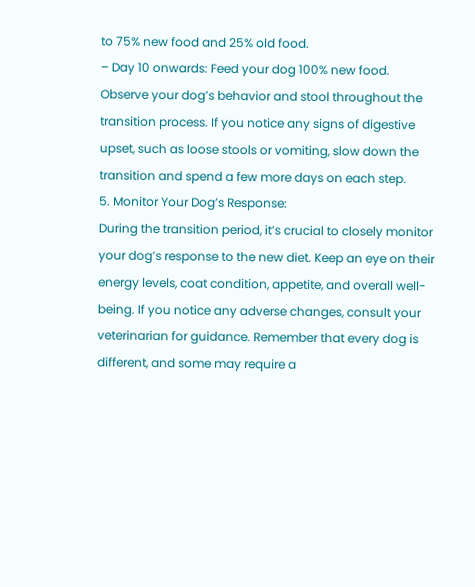to 75% new food and 25% old food.
– Day 10 onwards: Feed your dog 100% new food.
Observe your dog’s behavior and stool throughout the transition process. If you notice any signs of digestive upset, such as loose stools or vomiting, slow down the transition and spend a few more days on each step.
5. Monitor Your Dog’s Response:
During the transition period, it’s crucial to closely monitor your dog’s response to the new diet. Keep an eye on their energy levels, coat condition, appetite, and overall well-being. If you notice any adverse changes, consult your veterinarian for guidance. Remember that every dog is different, and some may require a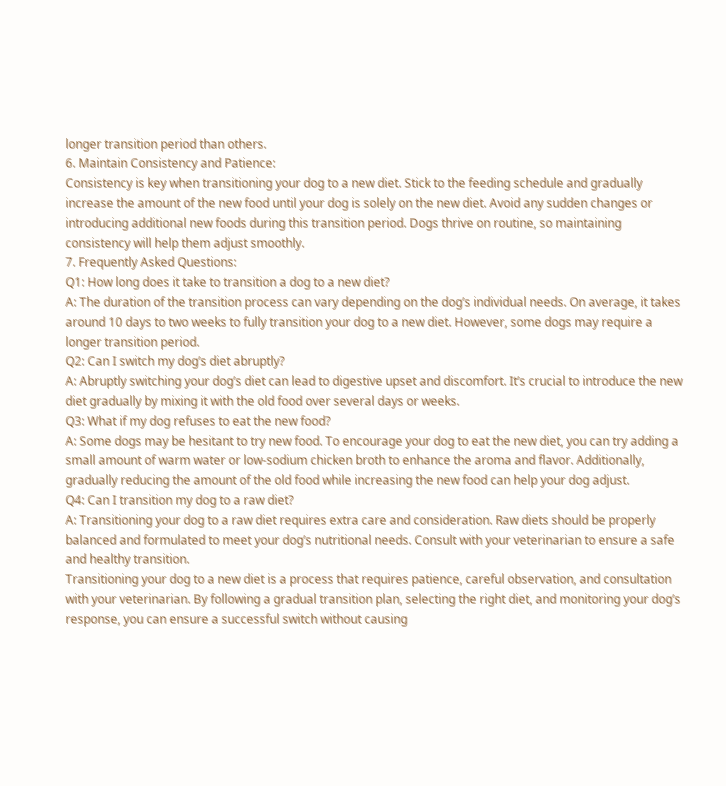longer transition period than others.
6. Maintain Consistency and Patience:
Consistency is key when transitioning your dog to a new diet. Stick to the feeding schedule and gradually increase the amount of the new food until your dog is solely on the new diet. Avoid any sudden changes or introducing additional new foods during this transition period. Dogs thrive on routine, so maintaining consistency will help them adjust smoothly.
7. Frequently Asked Questions:
Q1: How long does it take to transition a dog to a new diet?
A: The duration of the transition process can vary depending on the dog’s individual needs. On average, it takes around 10 days to two weeks to fully transition your dog to a new diet. However, some dogs may require a longer transition period.
Q2: Can I switch my dog’s diet abruptly?
A: Abruptly switching your dog’s diet can lead to digestive upset and discomfort. It’s crucial to introduce the new diet gradually by mixing it with the old food over several days or weeks.
Q3: What if my dog refuses to eat the new food?
A: Some dogs may be hesitant to try new food. To encourage your dog to eat the new diet, you can try adding a small amount of warm water or low-sodium chicken broth to enhance the aroma and flavor. Additionally, gradually reducing the amount of the old food while increasing the new food can help your dog adjust.
Q4: Can I transition my dog to a raw diet?
A: Transitioning your dog to a raw diet requires extra care and consideration. Raw diets should be properly balanced and formulated to meet your dog’s nutritional needs. Consult with your veterinarian to ensure a safe and healthy transition.
Transitioning your dog to a new diet is a process that requires patience, careful observation, and consultation with your veterinarian. By following a gradual transition plan, selecting the right diet, and monitoring your dog’s response, you can ensure a successful switch without causing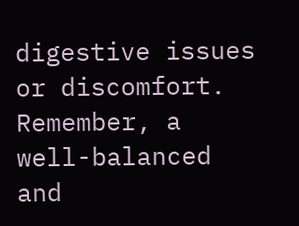digestive issues or discomfort. Remember, a well-balanced and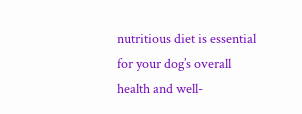nutritious diet is essential for your dog’s overall health and well-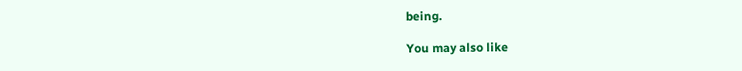being.

You may also like